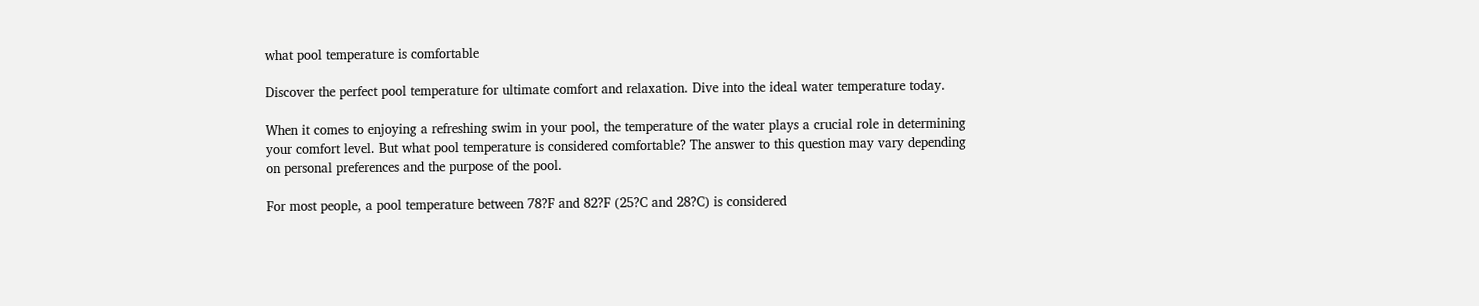what pool temperature is comfortable

Discover the perfect pool temperature for ultimate comfort and relaxation. Dive into the ideal water temperature today.

When it comes to enjoying a refreshing swim in your pool, the temperature of the water plays a crucial role in determining your comfort level. But what pool temperature is considered comfortable? The answer to this question may vary depending on personal preferences and the purpose of the pool.

For most people, a pool temperature between 78?F and 82?F (25?C and 28?C) is considered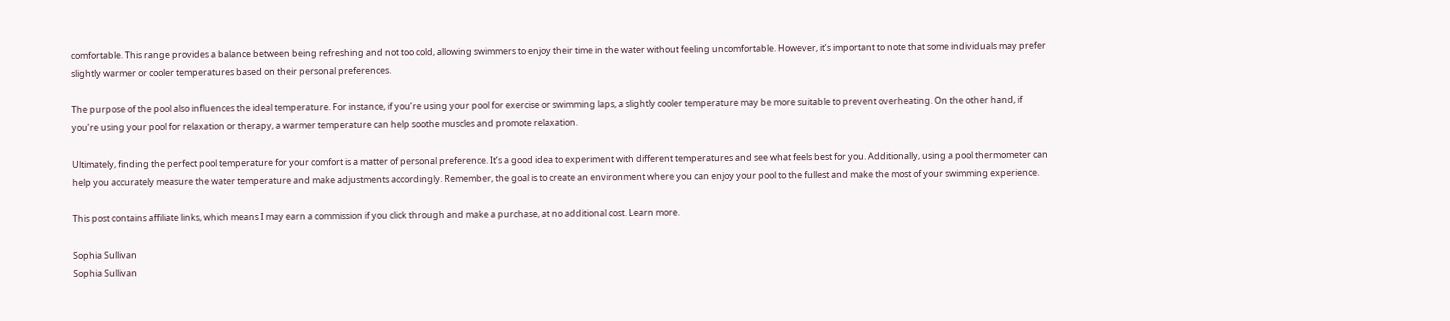comfortable. This range provides a balance between being refreshing and not too cold, allowing swimmers to enjoy their time in the water without feeling uncomfortable. However, it’s important to note that some individuals may prefer slightly warmer or cooler temperatures based on their personal preferences.

The purpose of the pool also influences the ideal temperature. For instance, if you’re using your pool for exercise or swimming laps, a slightly cooler temperature may be more suitable to prevent overheating. On the other hand, if you’re using your pool for relaxation or therapy, a warmer temperature can help soothe muscles and promote relaxation.

Ultimately, finding the perfect pool temperature for your comfort is a matter of personal preference. It’s a good idea to experiment with different temperatures and see what feels best for you. Additionally, using a pool thermometer can help you accurately measure the water temperature and make adjustments accordingly. Remember, the goal is to create an environment where you can enjoy your pool to the fullest and make the most of your swimming experience.

This post contains affiliate links, which means I may earn a commission if you click through and make a purchase, at no additional cost. Learn more.

Sophia Sullivan
Sophia Sullivan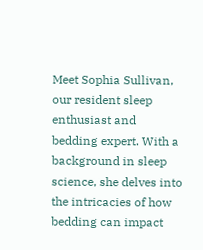Meet Sophia Sullivan, our resident sleep enthusiast and bedding expert. With a background in sleep science, she delves into the intricacies of how bedding can impact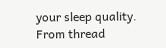your sleep quality. From thread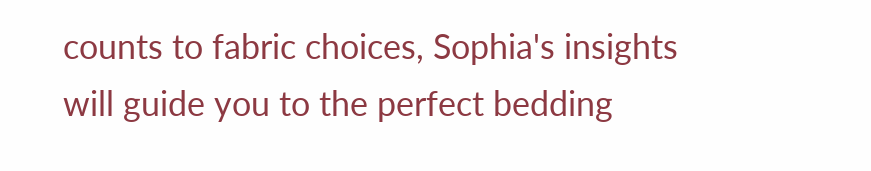counts to fabric choices, Sophia's insights will guide you to the perfect bedding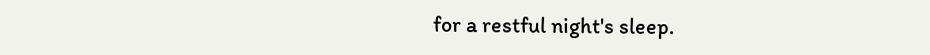for a restful night's sleep.